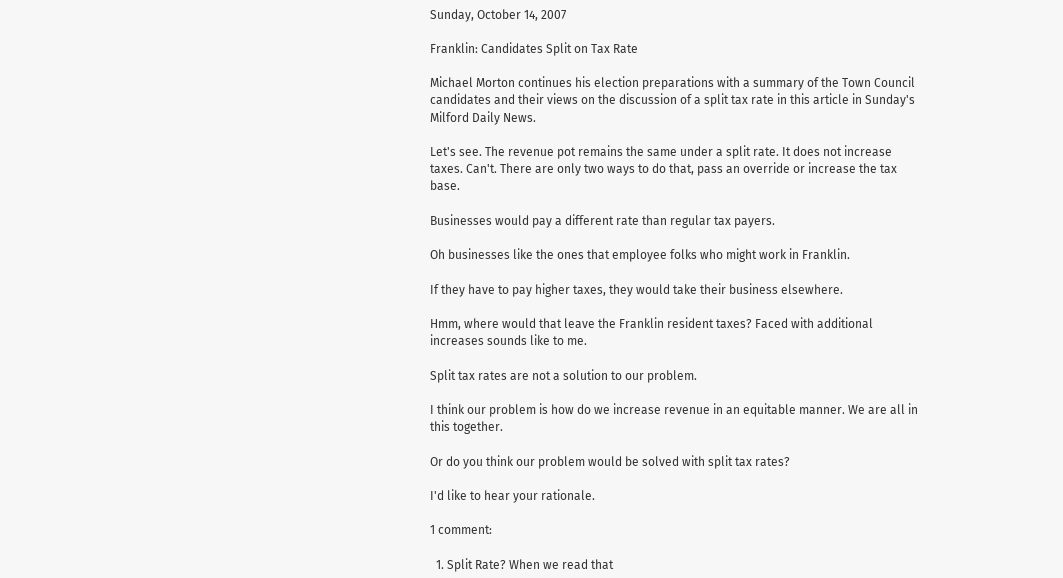Sunday, October 14, 2007

Franklin: Candidates Split on Tax Rate

Michael Morton continues his election preparations with a summary of the Town Council candidates and their views on the discussion of a split tax rate in this article in Sunday's Milford Daily News.

Let's see. The revenue pot remains the same under a split rate. It does not increase taxes. Can't. There are only two ways to do that, pass an override or increase the tax base.

Businesses would pay a different rate than regular tax payers.

Oh businesses like the ones that employee folks who might work in Franklin.

If they have to pay higher taxes, they would take their business elsewhere.

Hmm, where would that leave the Franklin resident taxes? Faced with additional increases sounds like to me.

Split tax rates are not a solution to our problem.

I think our problem is how do we increase revenue in an equitable manner. We are all in this together.

Or do you think our problem would be solved with split tax rates?

I'd like to hear your rationale.

1 comment:

  1. Split Rate? When we read that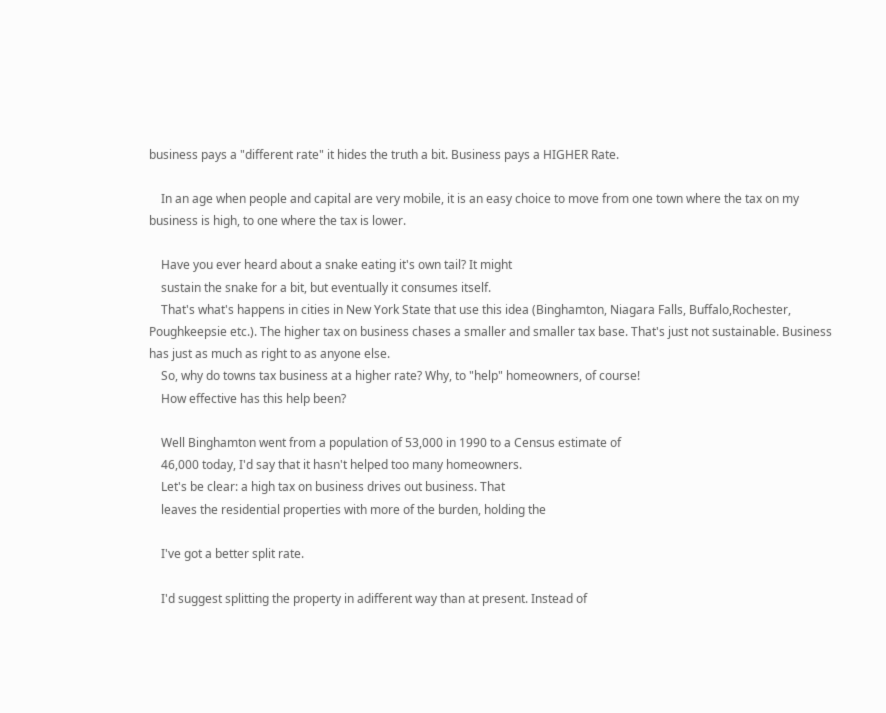business pays a "different rate" it hides the truth a bit. Business pays a HIGHER Rate.

    In an age when people and capital are very mobile, it is an easy choice to move from one town where the tax on my business is high, to one where the tax is lower.

    Have you ever heard about a snake eating it's own tail? It might
    sustain the snake for a bit, but eventually it consumes itself.
    That's what's happens in cities in New York State that use this idea (Binghamton, Niagara Falls, Buffalo,Rochester, Poughkeepsie etc.). The higher tax on business chases a smaller and smaller tax base. That's just not sustainable. Business has just as much as right to as anyone else.
    So, why do towns tax business at a higher rate? Why, to "help" homeowners, of course!
    How effective has this help been?

    Well Binghamton went from a population of 53,000 in 1990 to a Census estimate of
    46,000 today, I'd say that it hasn't helped too many homeowners.
    Let's be clear: a high tax on business drives out business. That
    leaves the residential properties with more of the burden, holding the

    I've got a better split rate.

    I'd suggest splitting the property in adifferent way than at present. Instead of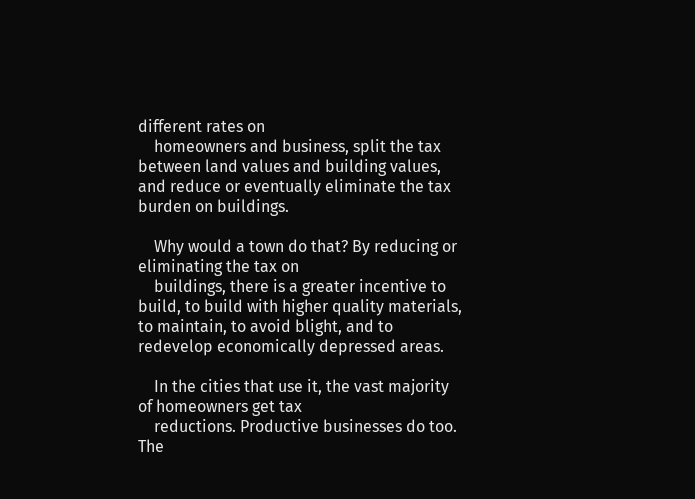different rates on
    homeowners and business, split the tax between land values and building values, and reduce or eventually eliminate the tax burden on buildings.

    Why would a town do that? By reducing or eliminating the tax on
    buildings, there is a greater incentive to build, to build with higher quality materials, to maintain, to avoid blight, and to redevelop economically depressed areas.

    In the cities that use it, the vast majority of homeowners get tax
    reductions. Productive businesses do too. The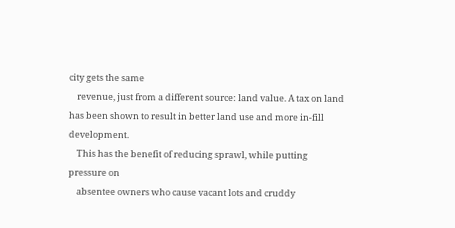city gets the same
    revenue, just from a different source: land value. A tax on land has been shown to result in better land use and more in-fill development.
    This has the benefit of reducing sprawl, while putting pressure on
    absentee owners who cause vacant lots and cruddy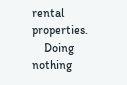rental properties.
    Doing nothing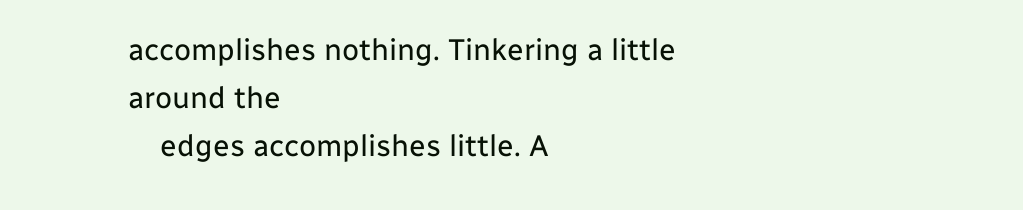accomplishes nothing. Tinkering a little around the
    edges accomplishes little. A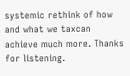systemic rethink of how and what we taxcan achieve much more. Thanks for listening.